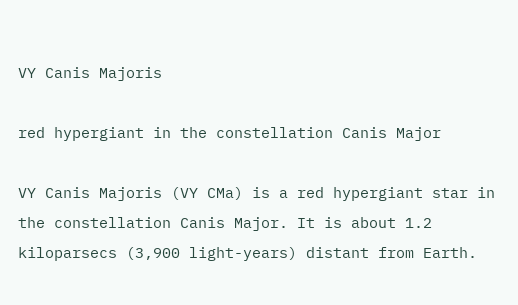VY Canis Majoris

red hypergiant in the constellation Canis Major

VY Canis Majoris (VY CMa) is a red hypergiant star in the constellation Canis Major. It is about 1.2 kiloparsecs (3,900 light-years) distant from Earth.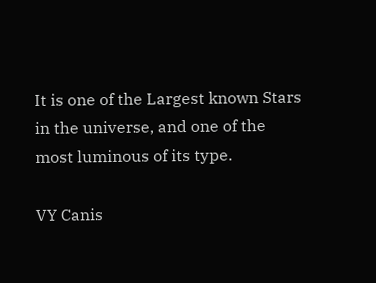It is one of the Largest known Stars in the universe, and one of the most luminous of its type.

VY Canis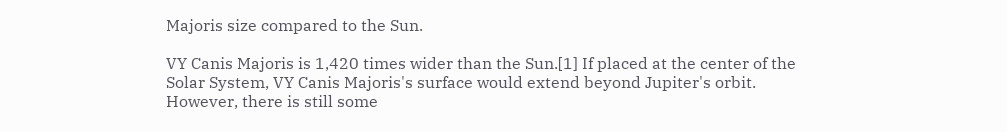Majoris size compared to the Sun.

VY Canis Majoris is 1,420 times wider than the Sun.[1] If placed at the center of the Solar System, VY Canis Majoris's surface would extend beyond Jupiter's orbit. However, there is still some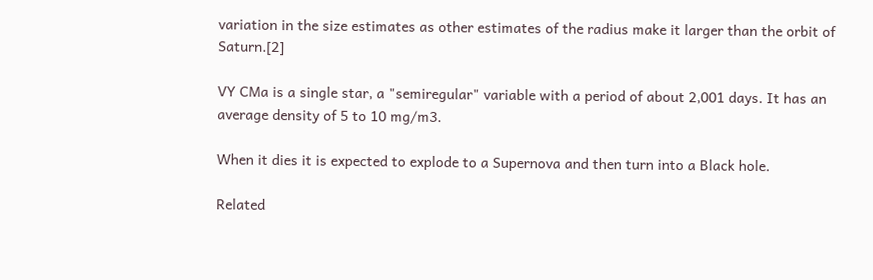variation in the size estimates as other estimates of the radius make it larger than the orbit of Saturn.[2]

VY CMa is a single star, a "semiregular" variable with a period of about 2,001 days. It has an average density of 5 to 10 mg/m3.

When it dies it is expected to explode to a Supernova and then turn into a Black hole.

Related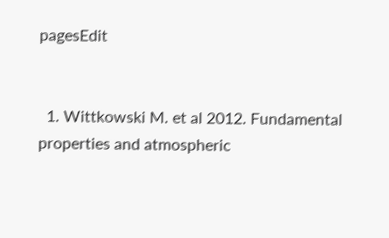pagesEdit


  1. Wittkowski M. et al 2012. Fundamental properties and atmospheric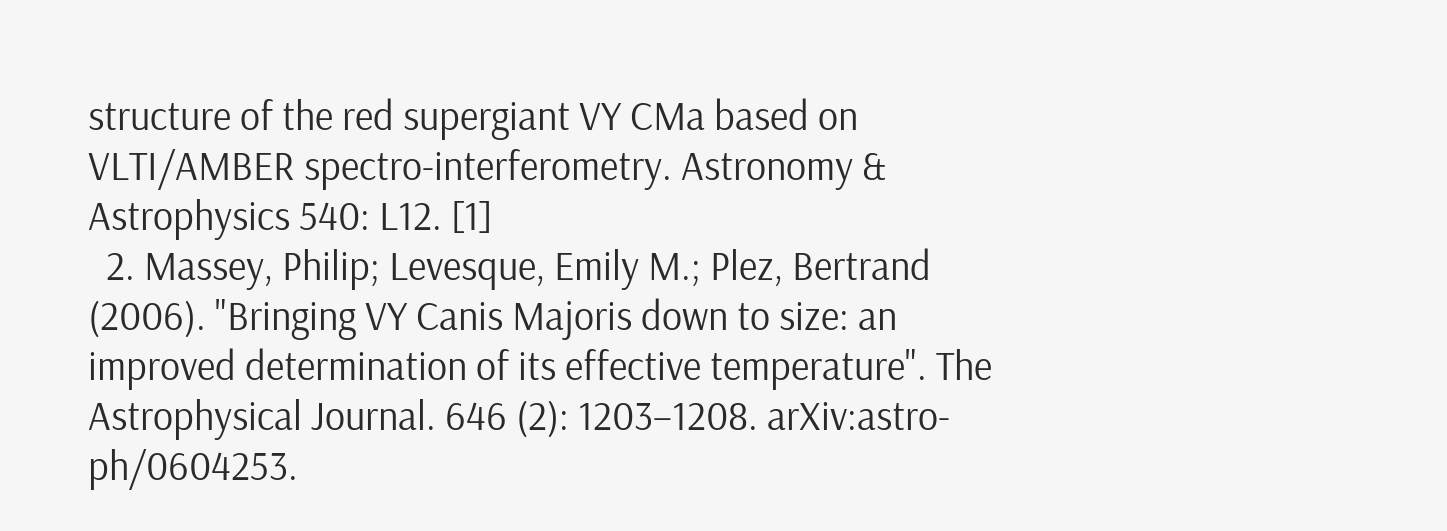structure of the red supergiant VY CMa based on VLTI/AMBER spectro-interferometry. Astronomy & Astrophysics 540: L12. [1]
  2. Massey, Philip; Levesque, Emily M.; Plez, Bertrand (2006). "Bringing VY Canis Majoris down to size: an improved determination of its effective temperature". The Astrophysical Journal. 646 (2): 1203–1208. arXiv:astro-ph/0604253.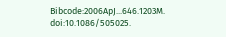Bibcode:2006ApJ...646.1203M. doi:10.1086/505025.